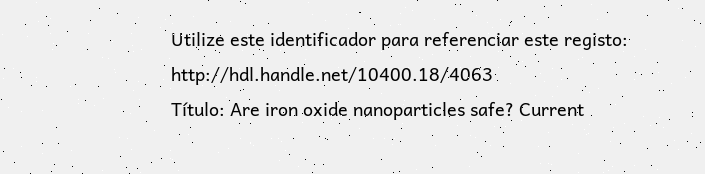Utilize este identificador para referenciar este registo: http://hdl.handle.net/10400.18/4063
Título: Are iron oxide nanoparticles safe? Current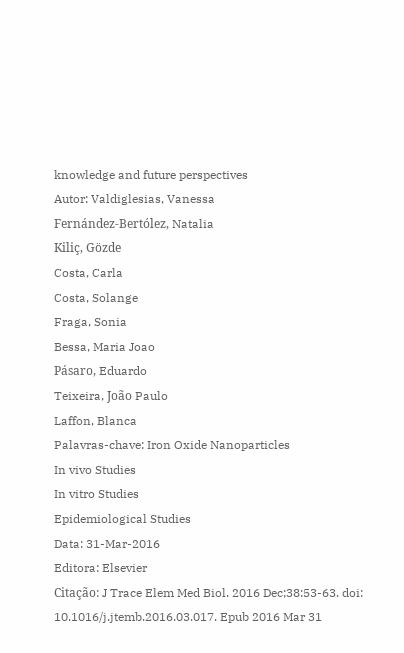knowledge and future perspectives
Autor: Valdiglesias, Vanessa
Fernández-Bertólez, Natalia
Kiliç, Gözde
Costa, Carla
Costa, Solange
Fraga, Sonia
Bessa, Maria Joao
Pásaro, Eduardo
Teixeira, João Paulo
Laffon, Blanca
Palavras-chave: Iron Oxide Nanoparticles
In vivo Studies
In vitro Studies
Epidemiological Studies
Data: 31-Mar-2016
Editora: Elsevier
Citação: J Trace Elem Med Biol. 2016 Dec;38:53-63. doi: 10.1016/j.jtemb.2016.03.017. Epub 2016 Mar 31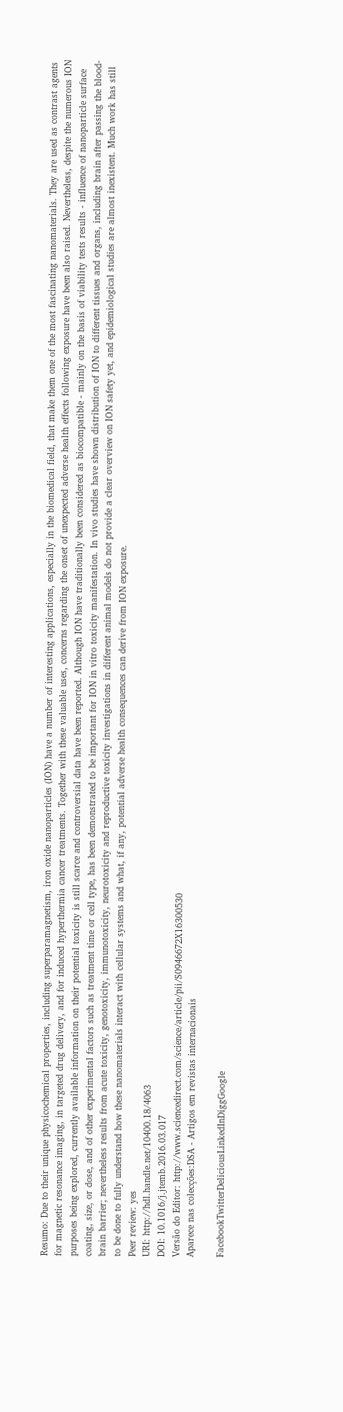Resumo: Due to their unique physicochemical properties, including superparamagnetism, iron oxide nanoparticles (ION) have a number of interesting applications, especially in the biomedical field, that make them one of the most fascinating nanomaterials. They are used as contrast agents for magnetic resonance imaging, in targeted drug delivery, and for induced hyperthermia cancer treatments. Together with these valuable uses, concerns regarding the onset of unexpected adverse health effects following exposure have been also raised. Nevertheless, despite the numerous ION purposes being explored, currently available information on their potential toxicity is still scarce and controversial data have been reported. Although ION have traditionally been considered as biocompatible - mainly on the basis of viability tests results - influence of nanoparticle surface coating, size, or dose, and of other experimental factors such as treatment time or cell type, has been demonstrated to be important for ION in vitro toxicity manifestation. In vivo studies have shown distribution of ION to different tissues and organs, including brain after passing the blood-brain barrier; nevertheless results from acute toxicity, genotoxicity, immunotoxicity, neurotoxicity and reproductive toxicity investigations in different animal models do not provide a clear overview on ION safety yet, and epidemiological studies are almost inexistent. Much work has still to be done to fully understand how these nanomaterials interact with cellular systems and what, if any, potential adverse health consequences can derive from ION exposure.
Peer review: yes
URI: http://hdl.handle.net/10400.18/4063
DOI: 10.1016/j.jtemb.2016.03.017
Versão do Editor: http://www.sciencedirect.com/science/article/pii/S0946672X16300530
Aparece nas colecções:DSA - Artigos em revistas internacionais

FacebookTwitterDeliciousLinkedInDiggGoogle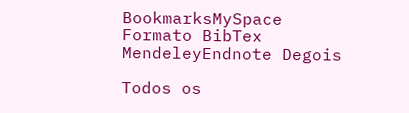BookmarksMySpace
Formato BibTex MendeleyEndnote Degois

Todos os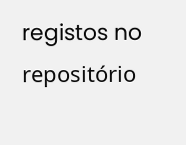registos no repositório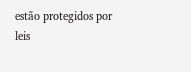estão protegidos por leis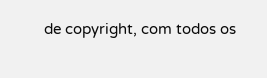de copyright, com todos os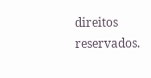direitos reservados.